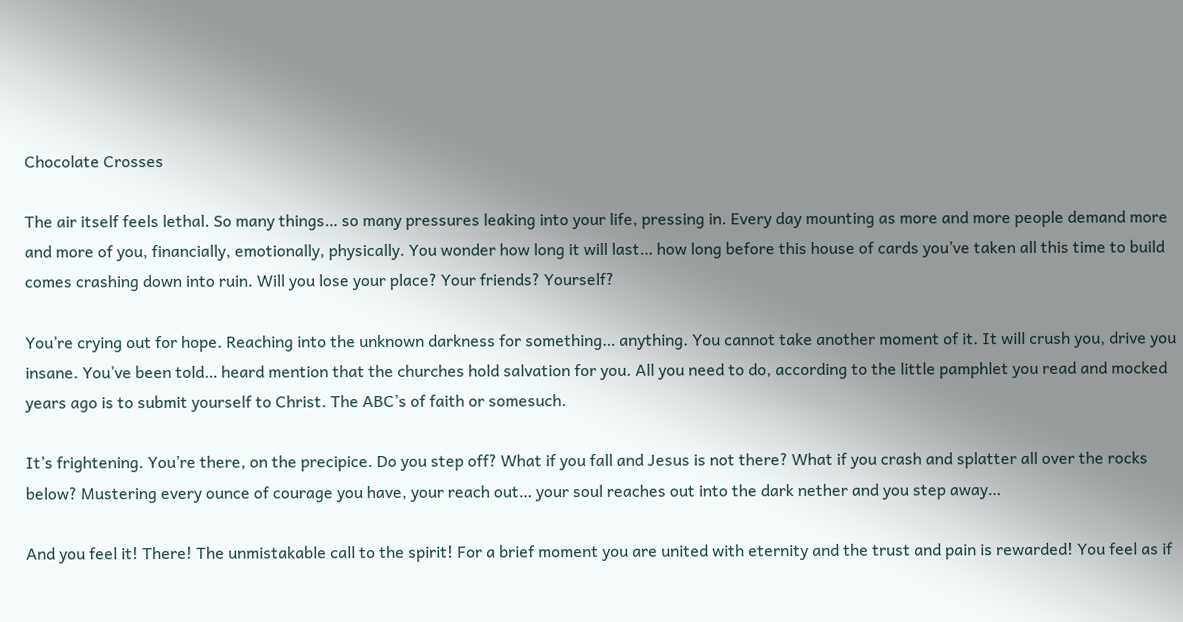Chocolate Crosses

The air itself feels lethal. So many things… so many pressures leaking into your life, pressing in. Every day mounting as more and more people demand more and more of you, financially, emotionally, physically. You wonder how long it will last… how long before this house of cards you’ve taken all this time to build comes crashing down into ruin. Will you lose your place? Your friends? Yourself?

You’re crying out for hope. Reaching into the unknown darkness for something… anything. You cannot take another moment of it. It will crush you, drive you insane. You’ve been told… heard mention that the churches hold salvation for you. All you need to do, according to the little pamphlet you read and mocked years ago is to submit yourself to Christ. The ABC’s of faith or somesuch.

It’s frightening. You’re there, on the precipice. Do you step off? What if you fall and Jesus is not there? What if you crash and splatter all over the rocks below? Mustering every ounce of courage you have, your reach out… your soul reaches out into the dark nether and you step away…

And you feel it! There! The unmistakable call to the spirit! For a brief moment you are united with eternity and the trust and pain is rewarded! You feel as if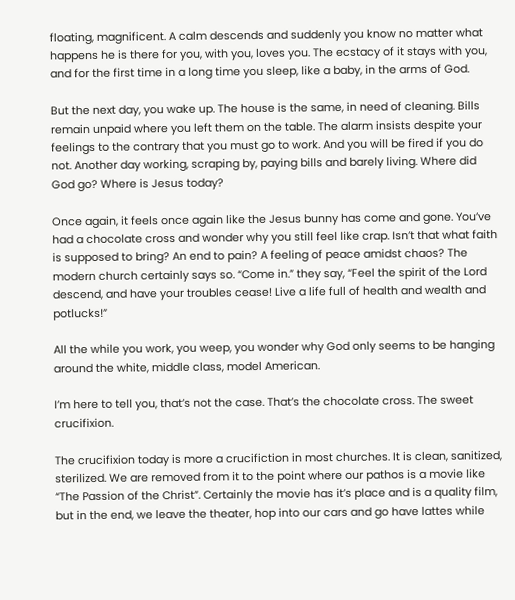floating, magnificent. A calm descends and suddenly you know no matter what happens he is there for you, with you, loves you. The ecstacy of it stays with you, and for the first time in a long time you sleep, like a baby, in the arms of God.

But the next day, you wake up. The house is the same, in need of cleaning. Bills remain unpaid where you left them on the table. The alarm insists despite your feelings to the contrary that you must go to work. And you will be fired if you do not. Another day working, scraping by, paying bills and barely living. Where did God go? Where is Jesus today?

Once again, it feels once again like the Jesus bunny has come and gone. You’ve had a chocolate cross and wonder why you still feel like crap. Isn’t that what faith is supposed to bring? An end to pain? A feeling of peace amidst chaos? The modern church certainly says so. “Come in.” they say, “Feel the spirit of the Lord descend, and have your troubles cease! Live a life full of health and wealth and potlucks!”

All the while you work, you weep, you wonder why God only seems to be hanging around the white, middle class, model American.

I’m here to tell you, that’s not the case. That’s the chocolate cross. The sweet crucifixion.

The crucifixion today is more a crucifiction in most churches. It is clean, sanitized, sterilized. We are removed from it to the point where our pathos is a movie like “The Passion of the Christ”. Certainly the movie has it’s place and is a quality film, but in the end, we leave the theater, hop into our cars and go have lattes while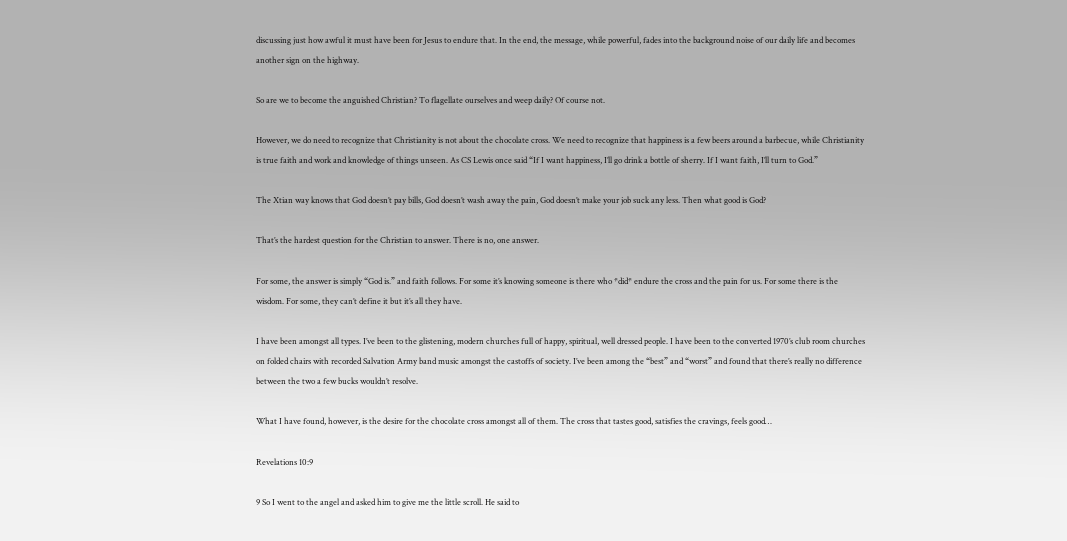discussing just how awful it must have been for Jesus to endure that. In the end, the message, while powerful, fades into the background noise of our daily life and becomes another sign on the highway.

So are we to become the anguished Christian? To flagellate ourselves and weep daily? Of course not.

However, we do need to recognize that Christianity is not about the chocolate cross. We need to recognize that happiness is a few beers around a barbecue, while Christianity is true faith and work and knowledge of things unseen. As CS Lewis once said “If I want happiness, I’ll go drink a bottle of sherry. If I want faith, I’ll turn to God.”

The Xtian way knows that God doesn’t pay bills, God doesn’t wash away the pain, God doesn’t make your job suck any less. Then what good is God?

That’s the hardest question for the Christian to answer. There is no, one answer.

For some, the answer is simply “God is.” and faith follows. For some it’s knowing someone is there who *did* endure the cross and the pain for us. For some there is the wisdom. For some, they can’t define it but it’s all they have.

I have been amongst all types. I’ve been to the glistening, modern churches full of happy, spiritual, well dressed people. I have been to the converted 1970’s club room churches on folded chairs with recorded Salvation Army band music amongst the castoffs of society. I’ve been among the “best” and “worst” and found that there’s really no difference between the two a few bucks wouldn’t resolve.

What I have found, however, is the desire for the chocolate cross amongst all of them. The cross that tastes good, satisfies the cravings, feels good…

Revelations 10:9

9 So I went to the angel and asked him to give me the little scroll. He said to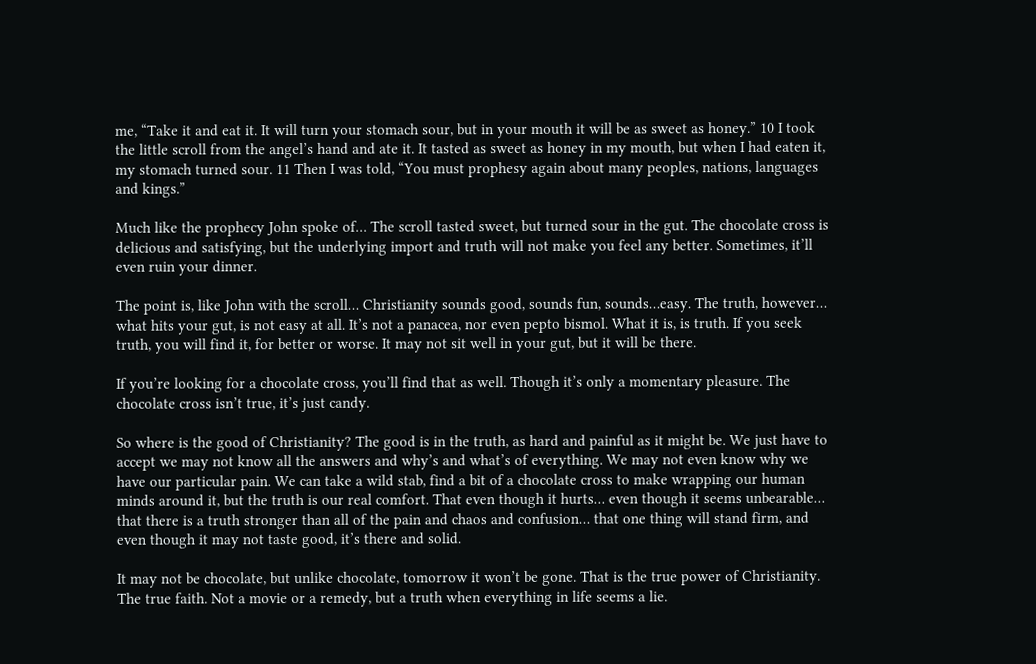me, “Take it and eat it. It will turn your stomach sour, but in your mouth it will be as sweet as honey.” 10 I took the little scroll from the angel’s hand and ate it. It tasted as sweet as honey in my mouth, but when I had eaten it, my stomach turned sour. 11 Then I was told, “You must prophesy again about many peoples, nations, languages and kings.”

Much like the prophecy John spoke of… The scroll tasted sweet, but turned sour in the gut. The chocolate cross is delicious and satisfying, but the underlying import and truth will not make you feel any better. Sometimes, it’ll even ruin your dinner.

The point is, like John with the scroll… Christianity sounds good, sounds fun, sounds…easy. The truth, however… what hits your gut, is not easy at all. It’s not a panacea, nor even pepto bismol. What it is, is truth. If you seek truth, you will find it, for better or worse. It may not sit well in your gut, but it will be there.

If you’re looking for a chocolate cross, you’ll find that as well. Though it’s only a momentary pleasure. The chocolate cross isn’t true, it’s just candy.

So where is the good of Christianity? The good is in the truth, as hard and painful as it might be. We just have to accept we may not know all the answers and why’s and what’s of everything. We may not even know why we have our particular pain. We can take a wild stab, find a bit of a chocolate cross to make wrapping our human minds around it, but the truth is our real comfort. That even though it hurts… even though it seems unbearable… that there is a truth stronger than all of the pain and chaos and confusion… that one thing will stand firm, and even though it may not taste good, it’s there and solid.

It may not be chocolate, but unlike chocolate, tomorrow it won’t be gone. That is the true power of Christianity. The true faith. Not a movie or a remedy, but a truth when everything in life seems a lie.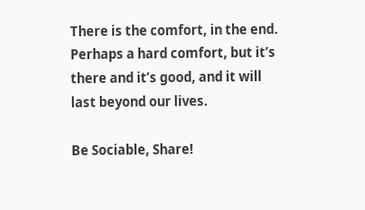There is the comfort, in the end. Perhaps a hard comfort, but it’s there and it’s good, and it will last beyond our lives.

Be Sociable, Share!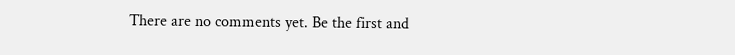There are no comments yet. Be the first and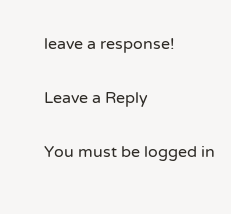leave a response!

Leave a Reply

You must be logged in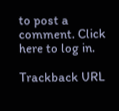to post a comment. Click here to log in.

Trackback URL